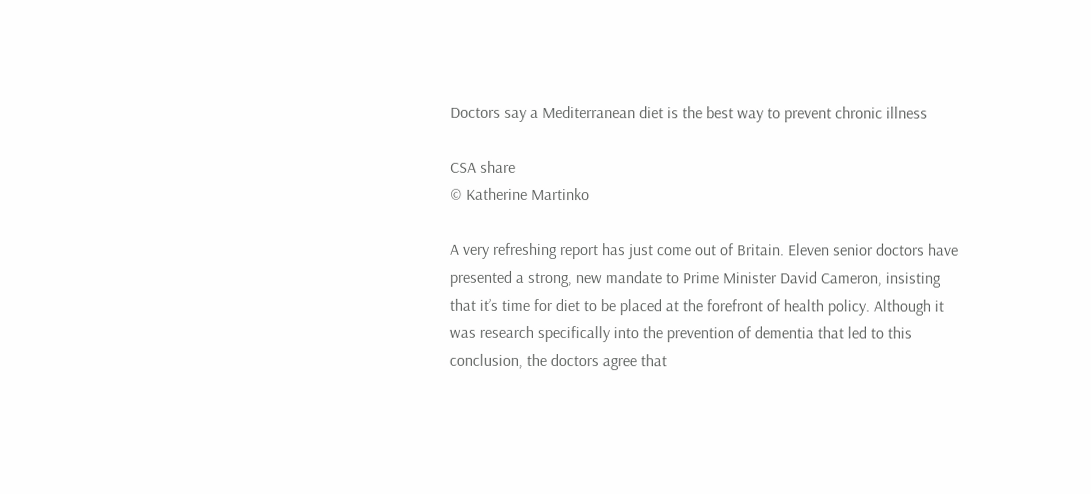Doctors say a Mediterranean diet is the best way to prevent chronic illness

CSA share
© Katherine Martinko

A very refreshing report has just come out of Britain. Eleven senior doctors have presented a strong, new mandate to Prime Minister David Cameron, insisting that it’s time for diet to be placed at the forefront of health policy. Although it was research specifically into the prevention of dementia that led to this conclusion, the doctors agree that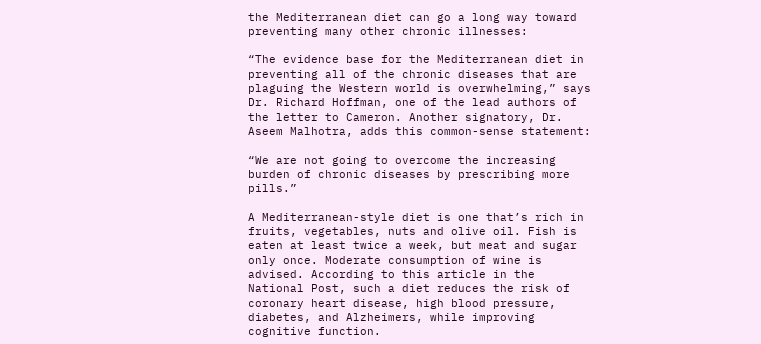the Mediterranean diet can go a long way toward preventing many other chronic illnesses:

“The evidence base for the Mediterranean diet in preventing all of the chronic diseases that are plaguing the Western world is overwhelming,” says Dr. Richard Hoffman, one of the lead authors of the letter to Cameron. Another signatory, Dr. Aseem Malhotra, adds this common-sense statement:

“We are not going to overcome the increasing burden of chronic diseases by prescribing more pills.”

A Mediterranean-style diet is one that’s rich in fruits, vegetables, nuts and olive oil. Fish is eaten at least twice a week, but meat and sugar only once. Moderate consumption of wine is advised. According to this article in the National Post, such a diet reduces the risk of coronary heart disease, high blood pressure, diabetes, and Alzheimers, while improving cognitive function.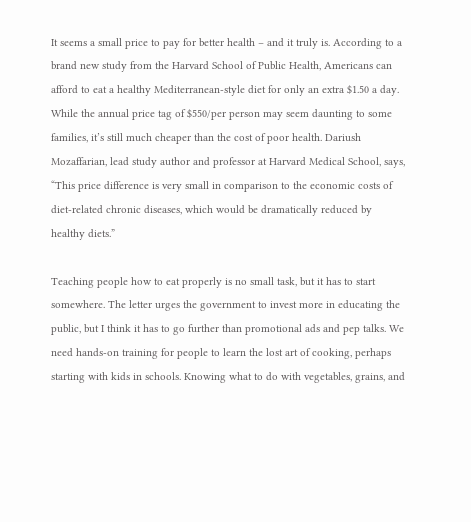It seems a small price to pay for better health – and it truly is. According to a brand new study from the Harvard School of Public Health, Americans can afford to eat a healthy Mediterranean-style diet for only an extra $1.50 a day. While the annual price tag of $550/per person may seem daunting to some families, it’s still much cheaper than the cost of poor health. Dariush Mozaffarian, lead study author and professor at Harvard Medical School, says, “This price difference is very small in comparison to the economic costs of diet-related chronic diseases, which would be dramatically reduced by healthy diets.”

Teaching people how to eat properly is no small task, but it has to start somewhere. The letter urges the government to invest more in educating the public, but I think it has to go further than promotional ads and pep talks. We need hands-on training for people to learn the lost art of cooking, perhaps starting with kids in schools. Knowing what to do with vegetables, grains, and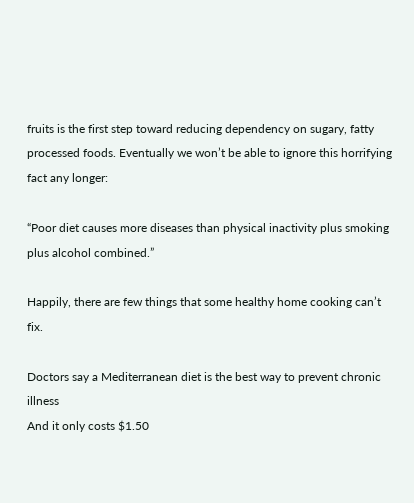fruits is the first step toward reducing dependency on sugary, fatty processed foods. Eventually we won’t be able to ignore this horrifying fact any longer:

“Poor diet causes more diseases than physical inactivity plus smoking plus alcohol combined.”

Happily, there are few things that some healthy home cooking can’t fix.

Doctors say a Mediterranean diet is the best way to prevent chronic illness
And it only costs $1.50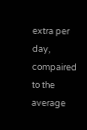extra per day, compaired to the average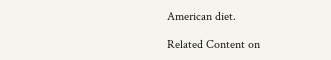American diet.

Related Content on